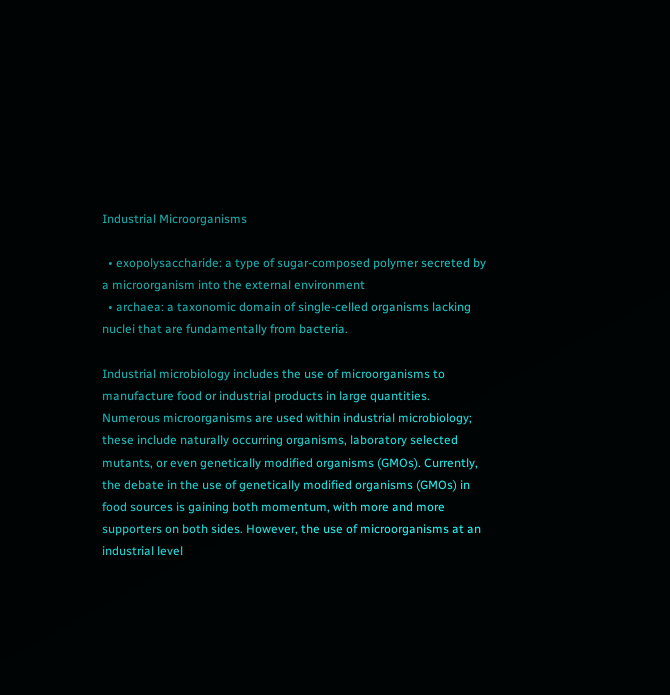Industrial Microorganisms

  • exopolysaccharide: a type of sugar-composed polymer secreted by a microorganism into the external environment
  • archaea: a taxonomic domain of single-celled organisms lacking nuclei that are fundamentally from bacteria.

Industrial microbiology includes the use of microorganisms to manufacture food or industrial products in large quantities. Numerous microorganisms are used within industrial microbiology; these include naturally occurring organisms, laboratory selected mutants, or even genetically modified organisms (GMOs). Currently, the debate in the use of genetically modified organisms (GMOs) in food sources is gaining both momentum, with more and more supporters on both sides. However, the use of microorganisms at an industrial level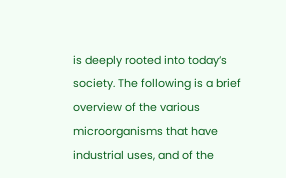is deeply rooted into today’s society. The following is a brief overview of the various microorganisms that have industrial uses, and of the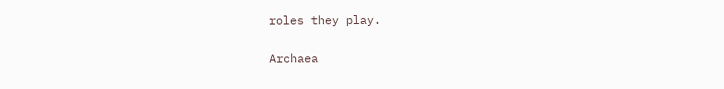roles they play.

Archaea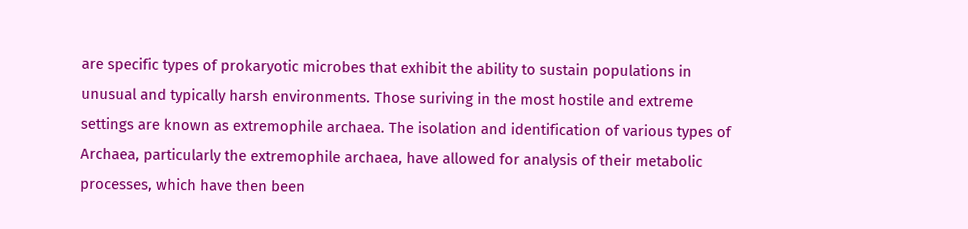are specific types of prokaryotic microbes that exhibit the ability to sustain populations in unusual and typically harsh environments. Those suriving in the most hostile and extreme settings are known as extremophile archaea. The isolation and identification of various types of Archaea, particularly the extremophile archaea, have allowed for analysis of their metabolic processes, which have then been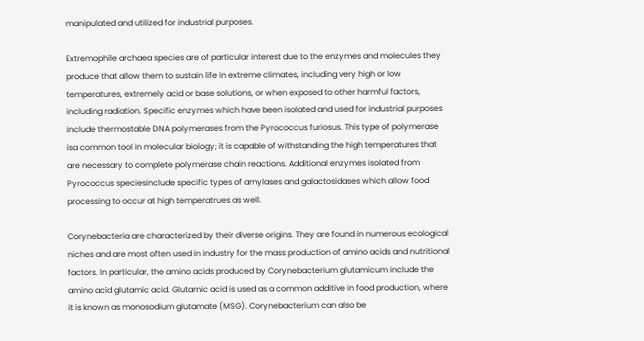manipulated and utilized for industrial purposes.

Extremophile archaea species are of particular interest due to the enzymes and molecules they produce that allow them to sustain life in extreme climates, including very high or low temperatures, extremely acid or base solutions, or when exposed to other harmful factors, including radiation. Specific enzymes which have been isolated and used for industrial purposes include thermostable DNA polymerases from the Pyrococcus furiosus. This type of polymerase isa common tool in molecular biology; it is capable of withstanding the high temperatures that are necessary to complete polymerase chain reactions. Additional enzymes isolated from Pyrococcus speciesinclude specific types of amylases and galactosidases which allow food processing to occur at high temperatrues as well.

Corynebacteria are characterized by their diverse origins. They are found in numerous ecological niches and are most often used in industry for the mass production of amino acids and nutritional factors. In particular, the amino acids produced by Corynebacterium glutamicum include the amino acid glutamic acid. Glutamic acid is used as a common additive in food production, where it is known as monosodium glutamate (MSG). Corynebacterium can also be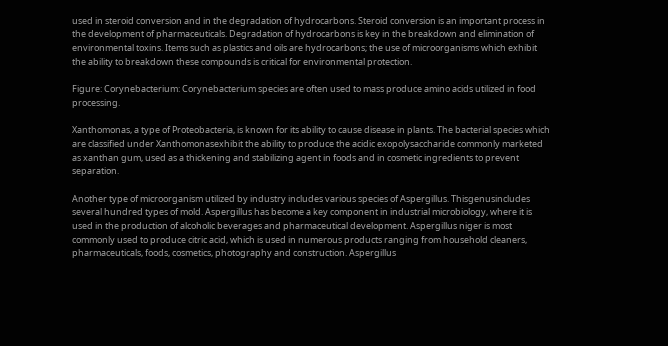used in steroid conversion and in the degradation of hydrocarbons. Steroid conversion is an important process in the development of pharmaceuticals. Degradation of hydrocarbons is key in the breakdown and elimination of environmental toxins. Items such as plastics and oils are hydrocarbons; the use of microorganisms which exhibit the ability to breakdown these compounds is critical for environmental protection.

Figure: Corynebacterium: Corynebacterium species are often used to mass produce amino acids utilized in food processing.

Xanthomonas, a type of Proteobacteria, is known for its ability to cause disease in plants. The bacterial species which are classified under Xanthomonasexhibit the ability to produce the acidic exopolysaccharide commonly marketed as xanthan gum, used as a thickening and stabilizing agent in foods and in cosmetic ingredients to prevent separation.

Another type of microorganism utilized by industry includes various species of Aspergillus. Thisgenusincludes several hundred types of mold. Aspergillus has become a key component in industrial microbiology, where it is used in the production of alcoholic beverages and pharmaceutical development. Aspergillus niger is most commonly used to produce citric acid, which is used in numerous products ranging from household cleaners, pharmaceuticals, foods, cosmetics, photography and construction. Aspergillus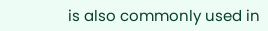is also commonly used in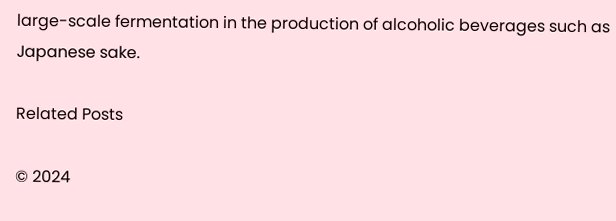large-scale fermentation in the production of alcoholic beverages such as Japanese sake.

Related Posts

© 2024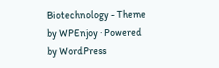Biotechnology - Theme by WPEnjoy · Powered by WordPress